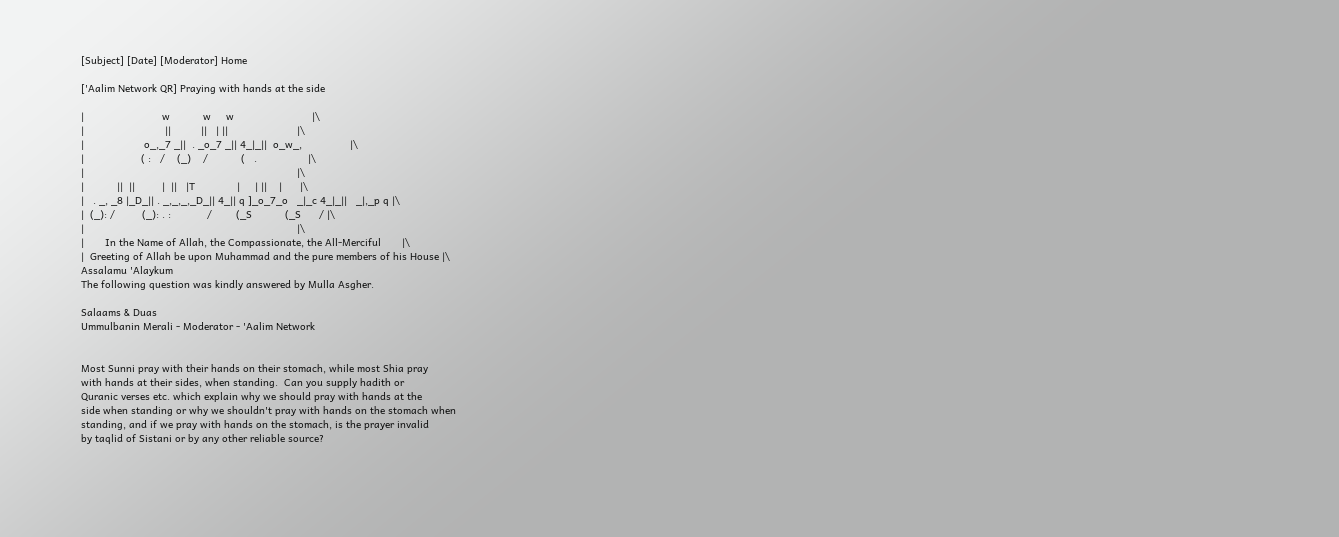[Subject] [Date] [Moderator] Home

['Aalim Network QR] Praying with hands at the side

|                          w           w     w                          |\
|                           ||          ||   | ||                       |\
|                    o_,_7 _||  . _o_7 _|| 4_|_||  o_w_,                |\
|                   ( :   /    (_)    /           (   .                 |\
|                                                                       |\
|           ||  ||         |  ||   |T              |     | ||    |      |\
|   . _, _8 |_D_|| . _,_,_,_D_|| 4_|| q ]_o_7_o   _|_c 4_|_||   _|,_p q |\
|  (_): /         (_): . :            /        (_S           (_S      / |\
|                                                                       |\
|       In the Name of Allah, the Compassionate, the All-Merciful       |\
|  Greeting of Allah be upon Muhammad and the pure members of his House |\
Assalamu 'Alaykum
The following question was kindly answered by Mulla Asgher.

Salaams & Duas
Ummulbanin Merali - Moderator - 'Aalim Network


Most Sunni pray with their hands on their stomach, while most Shia pray
with hands at their sides, when standing.  Can you supply hadith or
Quranic verses etc. which explain why we should pray with hands at the
side when standing or why we shouldn't pray with hands on the stomach when
standing, and if we pray with hands on the stomach, is the prayer invalid
by taqlid of Sistani or by any other reliable source?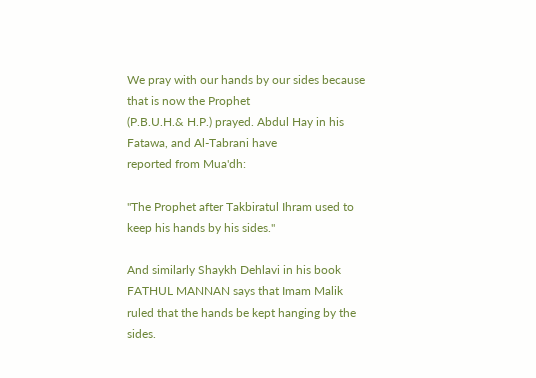We pray with our hands by our sides because that is now the Prophet
(P.B.U.H.& H.P.) prayed. Abdul Hay in his Fatawa, and Al-Tabrani have
reported from Mua'dh:

"The Prophet after Takbiratul Ihram used to keep his hands by his sides."

And similarly Shaykh Dehlavi in his book FATHUL MANNAN says that Imam Malik
ruled that the hands be kept hanging by the sides.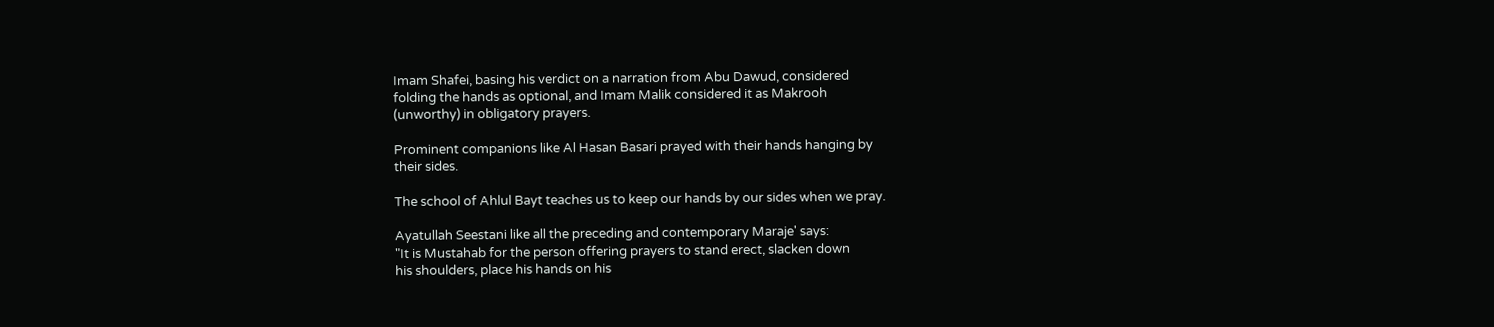Imam Shafei, basing his verdict on a narration from Abu Dawud, considered
folding the hands as optional, and Imam Malik considered it as Makrooh
(unworthy) in obligatory prayers.

Prominent companions like Al Hasan Basari prayed with their hands hanging by
their sides.

The school of Ahlul Bayt teaches us to keep our hands by our sides when we pray.

Ayatullah Seestani like all the preceding and contemporary Maraje' says:
"It is Mustahab for the person offering prayers to stand erect, slacken down
his shoulders, place his hands on his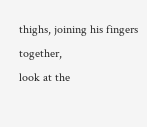thighs, joining his fingers together,
look at the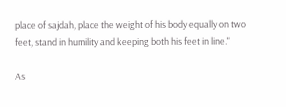place of sajdah, place the weight of his body equally on two
feet, stand in humility and keeping both his feet in line."

As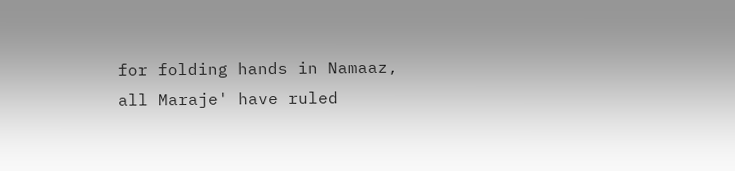for folding hands in Namaaz, all Maraje' have ruled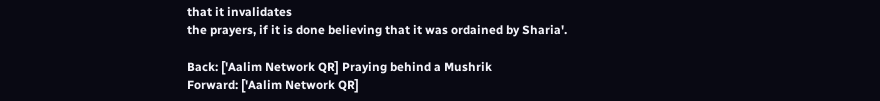that it invalidates
the prayers, if it is done believing that it was ordained by Sharia'.

Back: ['Aalim Network QR] Praying behind a Mushrik
Forward: ['Aalim Network QR]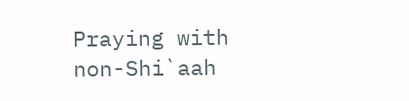Praying with non-Shi`aah